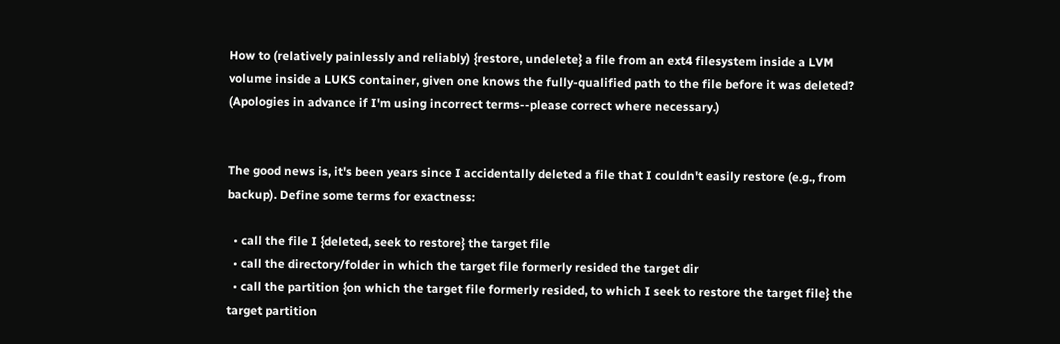How to (relatively painlessly and reliably) {restore, undelete} a file from an ext4 filesystem inside a LVM volume inside a LUKS container, given one knows the fully-qualified path to the file before it was deleted? (Apologies in advance if I'm using incorrect terms--please correct where necessary.)


The good news is, it's been years since I accidentally deleted a file that I couldn't easily restore (e.g., from backup). Define some terms for exactness:

  • call the file I {deleted, seek to restore} the target file
  • call the directory/folder in which the target file formerly resided the target dir
  • call the partition {on which the target file formerly resided, to which I seek to restore the target file} the target partition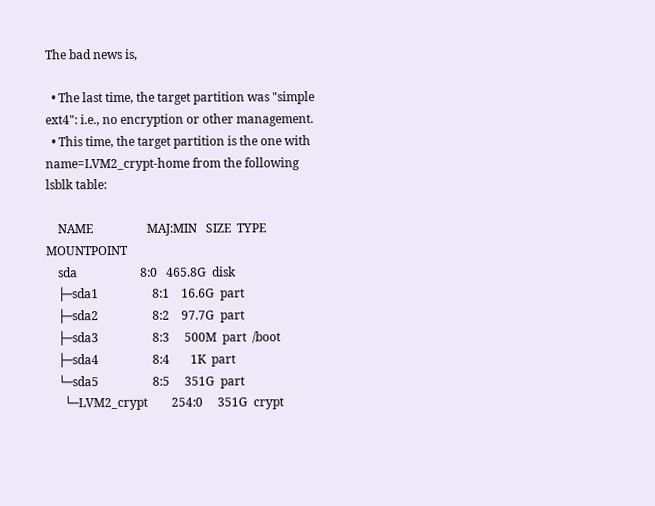The bad news is,

  • The last time, the target partition was "simple ext4": i.e., no encryption or other management.
  • This time, the target partition is the one with name=LVM2_crypt-home from the following lsblk table:

    NAME                  MAJ:MIN   SIZE  TYPE  MOUNTPOINT
    sda                     8:0   465.8G  disk
    ├─sda1                  8:1    16.6G  part
    ├─sda2                  8:2    97.7G  part
    ├─sda3                  8:3     500M  part  /boot
    ├─sda4                  8:4       1K  part
    └─sda5                  8:5     351G  part
      └─LVM2_crypt        254:0     351G  crypt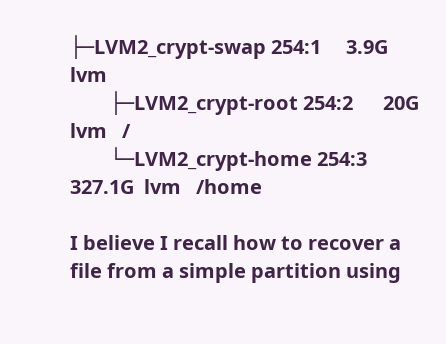├─LVM2_crypt-swap 254:1     3.9G  lvm
        ├─LVM2_crypt-root 254:2      20G  lvm   /
        └─LVM2_crypt-home 254:3   327.1G  lvm   /home

I believe I recall how to recover a file from a simple partition using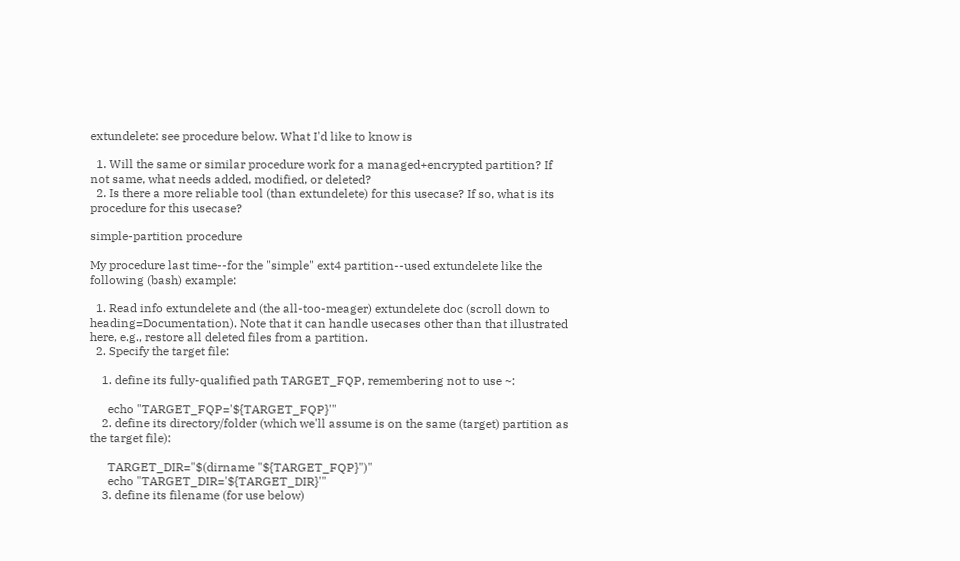extundelete: see procedure below. What I'd like to know is

  1. Will the same or similar procedure work for a managed+encrypted partition? If not same, what needs added, modified, or deleted?
  2. Is there a more reliable tool (than extundelete) for this usecase? If so, what is its procedure for this usecase?

simple-partition procedure

My procedure last time--for the "simple" ext4 partition--used extundelete like the following (bash) example:

  1. Read info extundelete and (the all-too-meager) extundelete doc (scroll down to heading=Documentation). Note that it can handle usecases other than that illustrated here, e.g., restore all deleted files from a partition.
  2. Specify the target file:

    1. define its fully-qualified path TARGET_FQP, remembering not to use ~:

      echo "TARGET_FQP='${TARGET_FQP}'"
    2. define its directory/folder (which we'll assume is on the same (target) partition as the target file):

      TARGET_DIR="$(dirname "${TARGET_FQP}")"
      echo "TARGET_DIR='${TARGET_DIR}'"
    3. define its filename (for use below)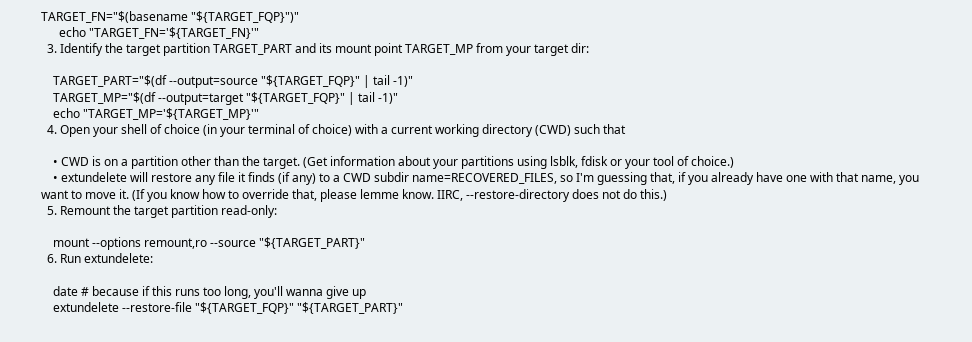TARGET_FN="$(basename "${TARGET_FQP}")"
      echo "TARGET_FN='${TARGET_FN}'"
  3. Identify the target partition TARGET_PART and its mount point TARGET_MP from your target dir:

    TARGET_PART="$(df --output=source "${TARGET_FQP}" | tail -1)"
    TARGET_MP="$(df --output=target "${TARGET_FQP}" | tail -1)"
    echo "TARGET_MP='${TARGET_MP}'"
  4. Open your shell of choice (in your terminal of choice) with a current working directory (CWD) such that

    • CWD is on a partition other than the target. (Get information about your partitions using lsblk, fdisk or your tool of choice.)
    • extundelete will restore any file it finds (if any) to a CWD subdir name=RECOVERED_FILES, so I'm guessing that, if you already have one with that name, you want to move it. (If you know how to override that, please lemme know. IIRC, --restore-directory does not do this.)
  5. Remount the target partition read-only:

    mount --options remount,ro --source "${TARGET_PART}"
  6. Run extundelete:

    date # because if this runs too long, you'll wanna give up
    extundelete --restore-file "${TARGET_FQP}" "${TARGET_PART}"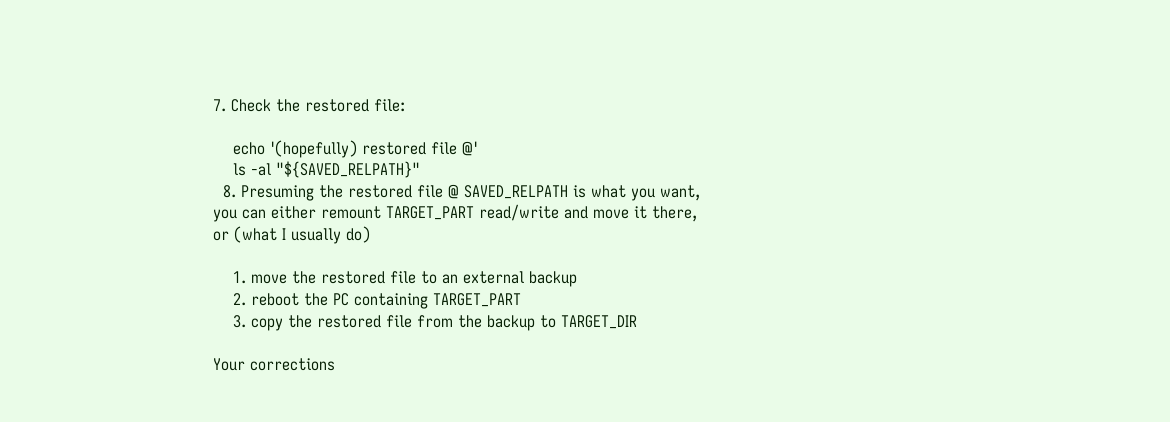7. Check the restored file:

    echo '(hopefully) restored file @'
    ls -al "${SAVED_RELPATH}"
  8. Presuming the restored file @ SAVED_RELPATH is what you want, you can either remount TARGET_PART read/write and move it there, or (what I usually do)

    1. move the restored file to an external backup
    2. reboot the PC containing TARGET_PART
    3. copy the restored file from the backup to TARGET_DIR

Your corrections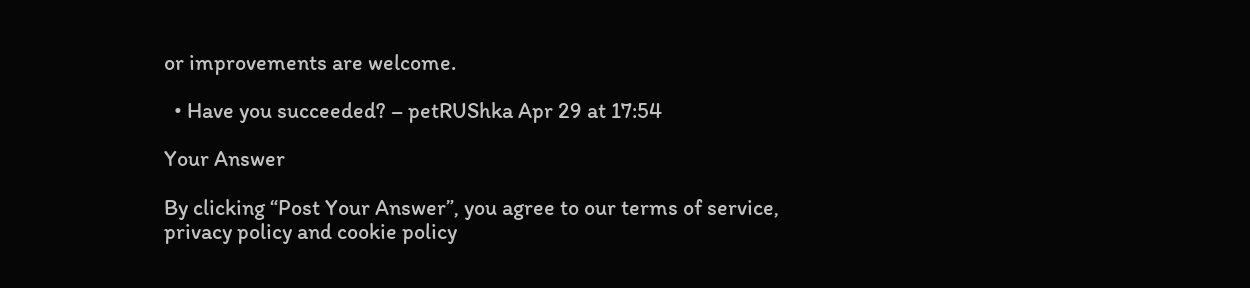or improvements are welcome.

  • Have you succeeded? – petRUShka Apr 29 at 17:54

Your Answer

By clicking “Post Your Answer”, you agree to our terms of service, privacy policy and cookie policy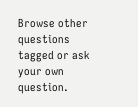Browse other questions tagged or ask your own question.